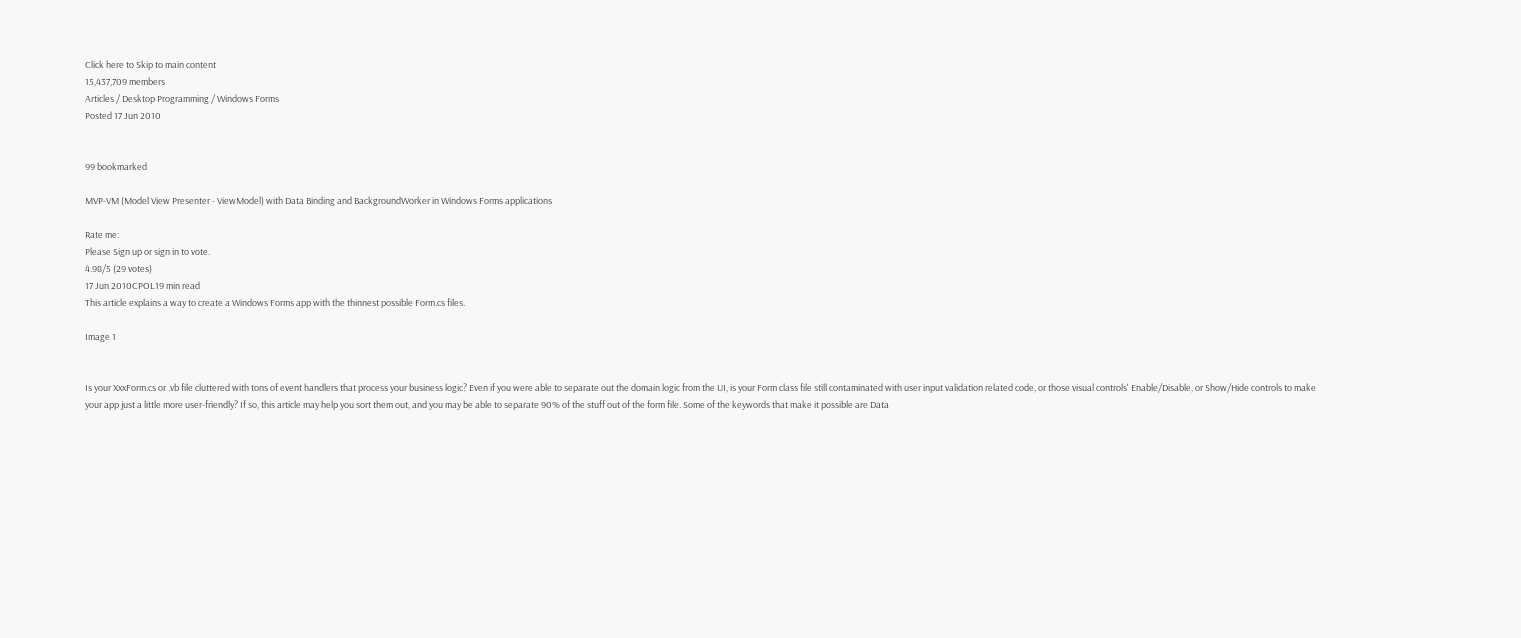Click here to Skip to main content
15,437,709 members
Articles / Desktop Programming / Windows Forms
Posted 17 Jun 2010


99 bookmarked

MVP-VM (Model View Presenter - ViewModel) with Data Binding and BackgroundWorker in Windows Forms applications

Rate me:
Please Sign up or sign in to vote.
4.98/5 (29 votes)
17 Jun 2010CPOL19 min read
This article explains a way to create a Windows Forms app with the thinnest possible Form.cs files.

Image 1


Is your XxxForm.cs or .vb file cluttered with tons of event handlers that process your business logic? Even if you were able to separate out the domain logic from the UI, is your Form class file still contaminated with user input validation related code, or those visual controls' Enable/Disable, or Show/Hide controls to make your app just a little more user-friendly? If so, this article may help you sort them out, and you may be able to separate 90% of the stuff out of the form file. Some of the keywords that make it possible are Data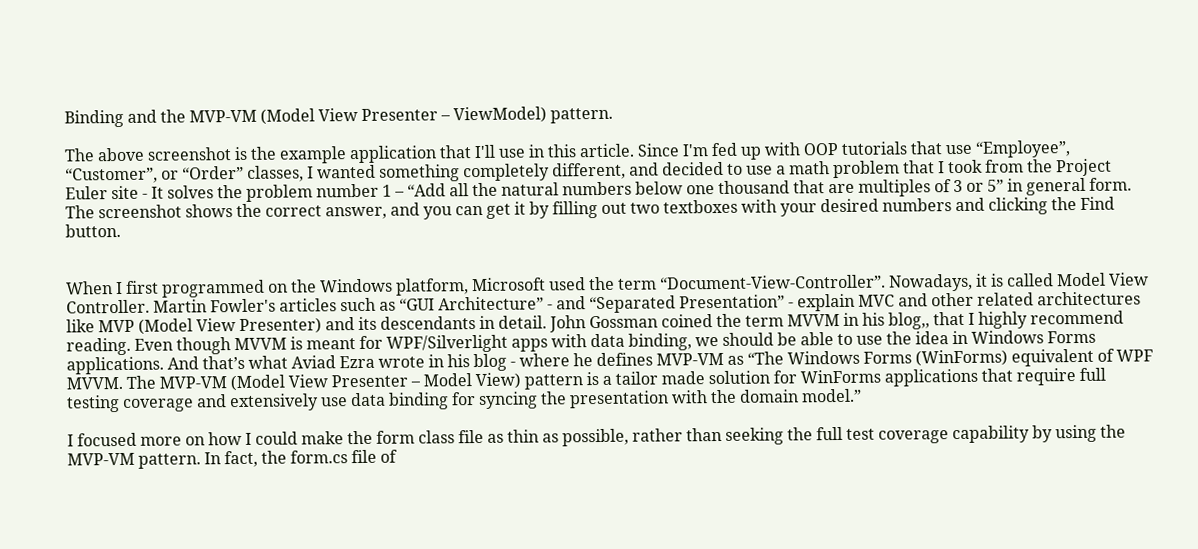Binding and the MVP-VM (Model View Presenter – ViewModel) pattern.

The above screenshot is the example application that I'll use in this article. Since I'm fed up with OOP tutorials that use “Employee”, “Customer”, or “Order” classes, I wanted something completely different, and decided to use a math problem that I took from the Project Euler site - It solves the problem number 1 – “Add all the natural numbers below one thousand that are multiples of 3 or 5” in general form. The screenshot shows the correct answer, and you can get it by filling out two textboxes with your desired numbers and clicking the Find button.


When I first programmed on the Windows platform, Microsoft used the term “Document-View-Controller”. Nowadays, it is called Model View Controller. Martin Fowler's articles such as “GUI Architecture” - and “Separated Presentation” - explain MVC and other related architectures like MVP (Model View Presenter) and its descendants in detail. John Gossman coined the term MVVM in his blog,, that I highly recommend reading. Even though MVVM is meant for WPF/Silverlight apps with data binding, we should be able to use the idea in Windows Forms applications. And that’s what Aviad Ezra wrote in his blog - where he defines MVP-VM as “The Windows Forms (WinForms) equivalent of WPF MVVM. The MVP-VM (Model View Presenter – Model View) pattern is a tailor made solution for WinForms applications that require full testing coverage and extensively use data binding for syncing the presentation with the domain model.”

I focused more on how I could make the form class file as thin as possible, rather than seeking the full test coverage capability by using the MVP-VM pattern. In fact, the form.cs file of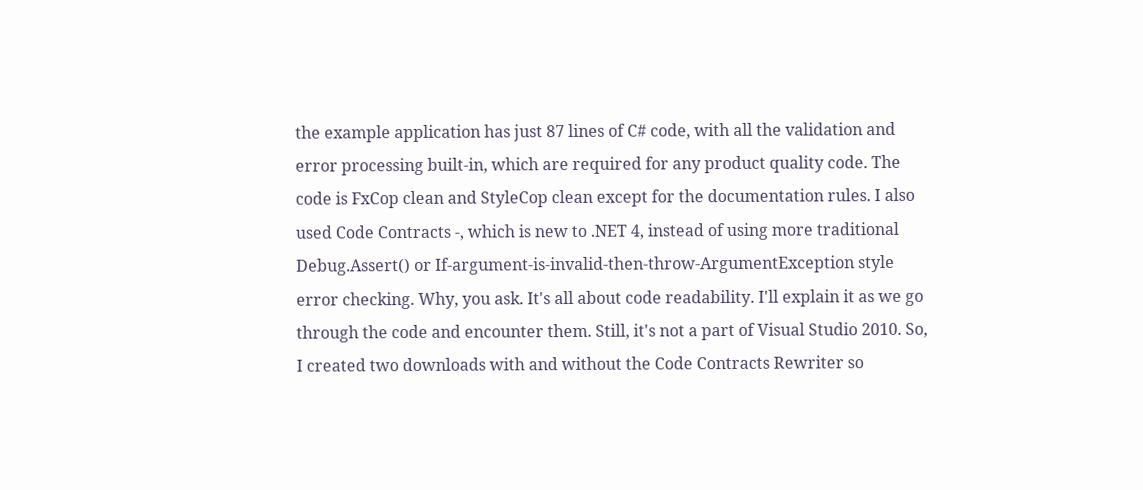the example application has just 87 lines of C# code, with all the validation and error processing built-in, which are required for any product quality code. The code is FxCop clean and StyleCop clean except for the documentation rules. I also used Code Contracts -, which is new to .NET 4, instead of using more traditional Debug.Assert() or If-argument-is-invalid-then-throw-ArgumentException style error checking. Why, you ask. It's all about code readability. I'll explain it as we go through the code and encounter them. Still, it's not a part of Visual Studio 2010. So, I created two downloads with and without the Code Contracts Rewriter so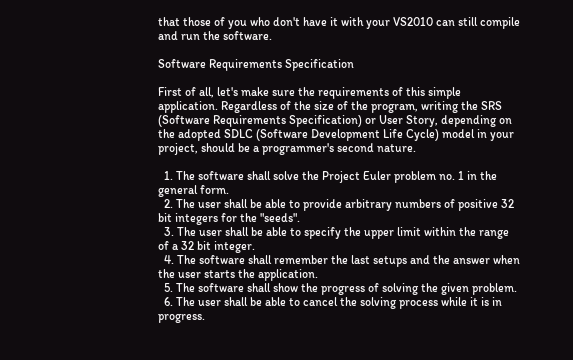that those of you who don't have it with your VS2010 can still compile and run the software.

Software Requirements Specification

First of all, let's make sure the requirements of this simple application. Regardless of the size of the program, writing the SRS (Software Requirements Specification) or User Story, depending on the adopted SDLC (Software Development Life Cycle) model in your project, should be a programmer's second nature.

  1. The software shall solve the Project Euler problem no. 1 in the general form.
  2. The user shall be able to provide arbitrary numbers of positive 32 bit integers for the "seeds".
  3. The user shall be able to specify the upper limit within the range of a 32 bit integer.
  4. The software shall remember the last setups and the answer when the user starts the application.
  5. The software shall show the progress of solving the given problem.
  6. The user shall be able to cancel the solving process while it is in progress.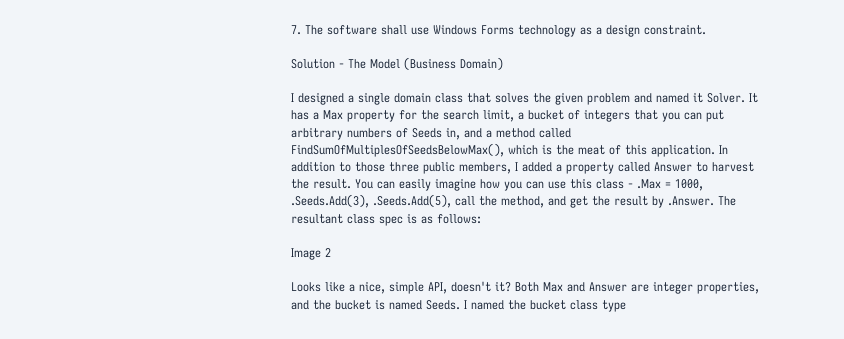7. The software shall use Windows Forms technology as a design constraint.

Solution - The Model (Business Domain)

I designed a single domain class that solves the given problem and named it Solver. It has a Max property for the search limit, a bucket of integers that you can put arbitrary numbers of Seeds in, and a method called FindSumOfMultiplesOfSeedsBelowMax(), which is the meat of this application. In addition to those three public members, I added a property called Answer to harvest the result. You can easily imagine how you can use this class - .Max = 1000, .Seeds.Add(3), .Seeds.Add(5), call the method, and get the result by .Answer. The resultant class spec is as follows:

Image 2

Looks like a nice, simple API, doesn't it? Both Max and Answer are integer properties, and the bucket is named Seeds. I named the bucket class type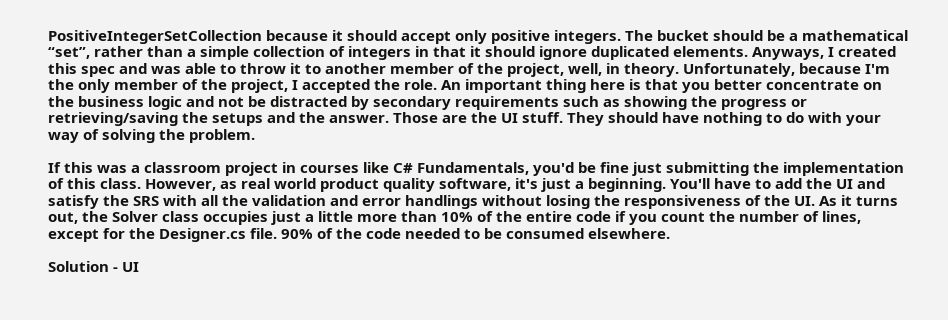PositiveIntegerSetCollection because it should accept only positive integers. The bucket should be a mathematical “set”, rather than a simple collection of integers in that it should ignore duplicated elements. Anyways, I created this spec and was able to throw it to another member of the project, well, in theory. Unfortunately, because I'm the only member of the project, I accepted the role. An important thing here is that you better concentrate on the business logic and not be distracted by secondary requirements such as showing the progress or retrieving/saving the setups and the answer. Those are the UI stuff. They should have nothing to do with your way of solving the problem.

If this was a classroom project in courses like C# Fundamentals, you'd be fine just submitting the implementation of this class. However, as real world product quality software, it's just a beginning. You'll have to add the UI and satisfy the SRS with all the validation and error handlings without losing the responsiveness of the UI. As it turns out, the Solver class occupies just a little more than 10% of the entire code if you count the number of lines, except for the Designer.cs file. 90% of the code needed to be consumed elsewhere.

Solution - UI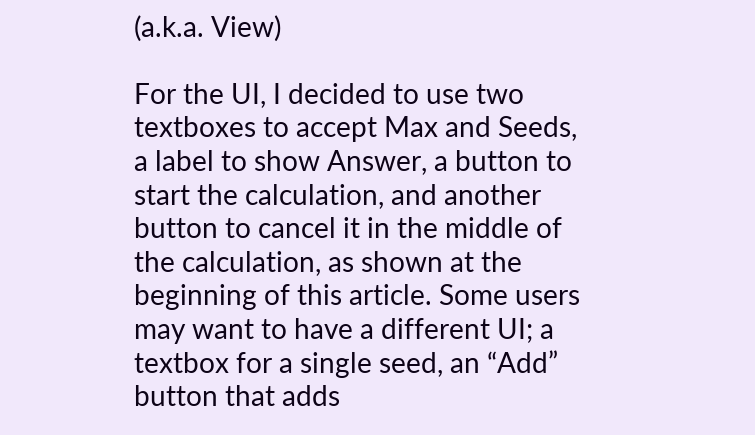(a.k.a. View)

For the UI, I decided to use two textboxes to accept Max and Seeds, a label to show Answer, a button to start the calculation, and another button to cancel it in the middle of the calculation, as shown at the beginning of this article. Some users may want to have a different UI; a textbox for a single seed, an “Add” button that adds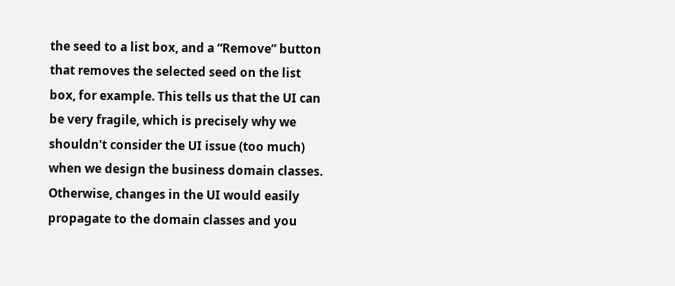the seed to a list box, and a “Remove” button that removes the selected seed on the list box, for example. This tells us that the UI can be very fragile, which is precisely why we shouldn't consider the UI issue (too much) when we design the business domain classes. Otherwise, changes in the UI would easily propagate to the domain classes and you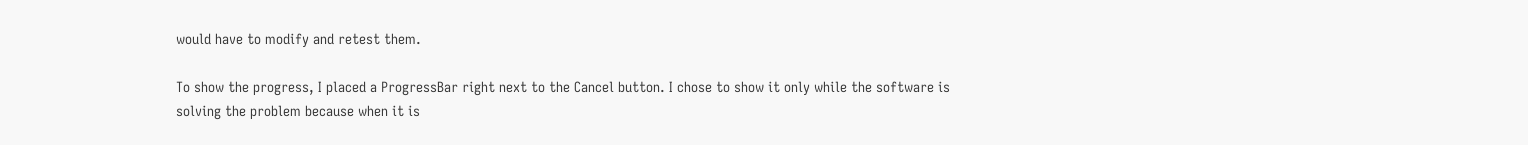would have to modify and retest them.

To show the progress, I placed a ProgressBar right next to the Cancel button. I chose to show it only while the software is solving the problem because when it is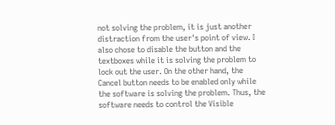not solving the problem, it is just another distraction from the user's point of view. I also chose to disable the button and the textboxes while it is solving the problem to lock out the user. On the other hand, the Cancel button needs to be enabled only while the software is solving the problem. Thus, the software needs to control the Visible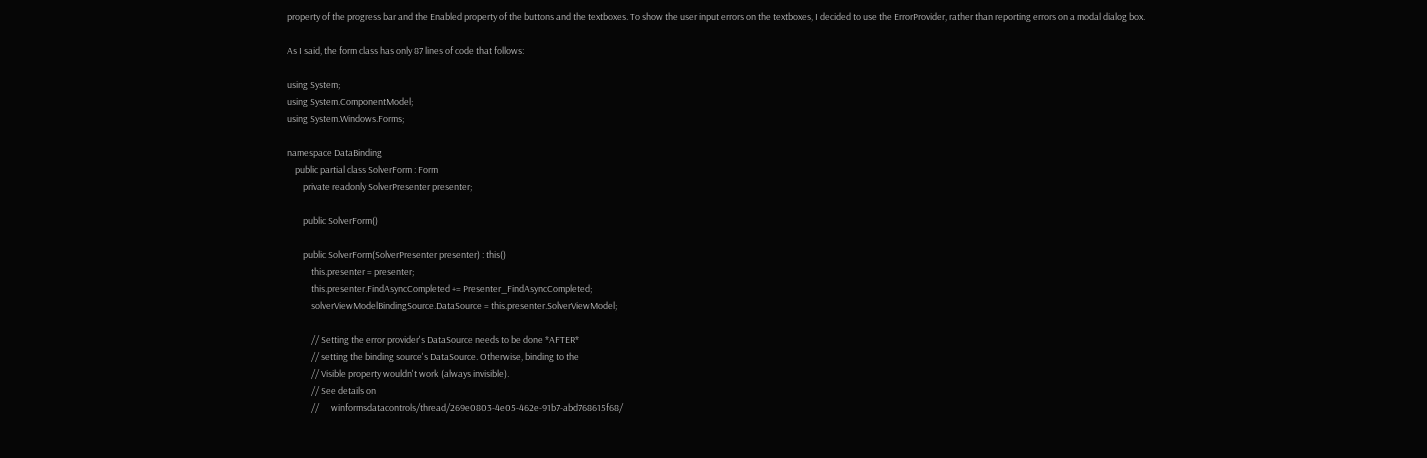property of the progress bar and the Enabled property of the buttons and the textboxes. To show the user input errors on the textboxes, I decided to use the ErrorProvider, rather than reporting errors on a modal dialog box.

As I said, the form class has only 87 lines of code that follows:

using System;
using System.ComponentModel;
using System.Windows.Forms;

namespace DataBinding
    public partial class SolverForm : Form
        private readonly SolverPresenter presenter;

        public SolverForm()

        public SolverForm(SolverPresenter presenter) : this()
            this.presenter = presenter;
            this.presenter.FindAsyncCompleted += Presenter_FindAsyncCompleted;
            solverViewModelBindingSource.DataSource = this.presenter.SolverViewModel;

            // Setting the error provider's DataSource needs to be done *AFTER*
            // setting the binding source's DataSource. Otherwise, binding to the
            // Visible property wouldn't work (always invisible).
            // See details on
            //      winformsdatacontrols/thread/269e0803-4e05-462e-91b7-abd768615f68/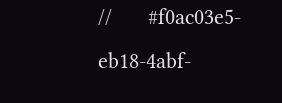//      #f0ac03e5-eb18-4abf-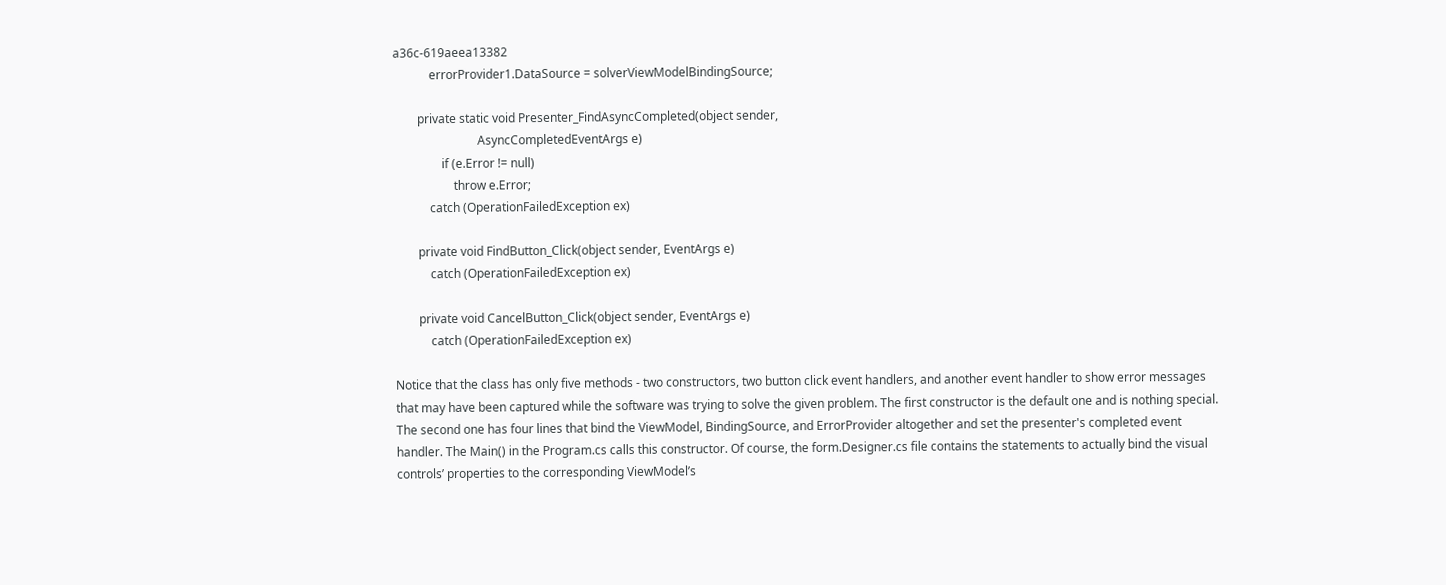a36c-619aeea13382
            errorProvider1.DataSource = solverViewModelBindingSource;

        private static void Presenter_FindAsyncCompleted(object sender,
                            AsyncCompletedEventArgs e)
                if (e.Error != null)
                    throw e.Error;
            catch (OperationFailedException ex)

        private void FindButton_Click(object sender, EventArgs e)
            catch (OperationFailedException ex)

        private void CancelButton_Click(object sender, EventArgs e)
            catch (OperationFailedException ex)

Notice that the class has only five methods - two constructors, two button click event handlers, and another event handler to show error messages that may have been captured while the software was trying to solve the given problem. The first constructor is the default one and is nothing special. The second one has four lines that bind the ViewModel, BindingSource, and ErrorProvider altogether and set the presenter's completed event handler. The Main() in the Program.cs calls this constructor. Of course, the form.Designer.cs file contains the statements to actually bind the visual controls’ properties to the corresponding ViewModel’s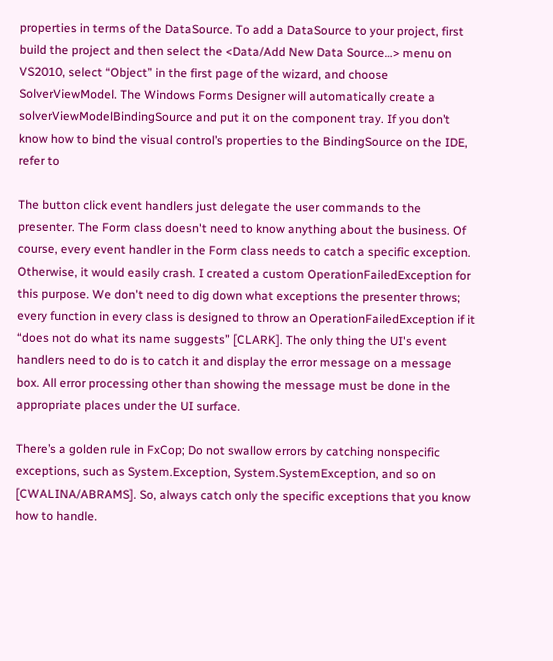properties in terms of the DataSource. To add a DataSource to your project, first build the project and then select the <Data/Add New Data Source…> menu on VS2010, select “Object” in the first page of the wizard, and choose SolverViewModel. The Windows Forms Designer will automatically create a solverViewModelBindingSource and put it on the component tray. If you don’t know how to bind the visual control’s properties to the BindingSource on the IDE, refer to

The button click event handlers just delegate the user commands to the presenter. The Form class doesn't need to know anything about the business. Of course, every event handler in the Form class needs to catch a specific exception. Otherwise, it would easily crash. I created a custom OperationFailedException for this purpose. We don't need to dig down what exceptions the presenter throws; every function in every class is designed to throw an OperationFailedException if it “does not do what its name suggests” [CLARK]. The only thing the UI's event handlers need to do is to catch it and display the error message on a message box. All error processing other than showing the message must be done in the appropriate places under the UI surface.

There’s a golden rule in FxCop; Do not swallow errors by catching nonspecific exceptions, such as System.Exception, System.SystemException, and so on [CWALINA/ABRAMS]. So, always catch only the specific exceptions that you know how to handle.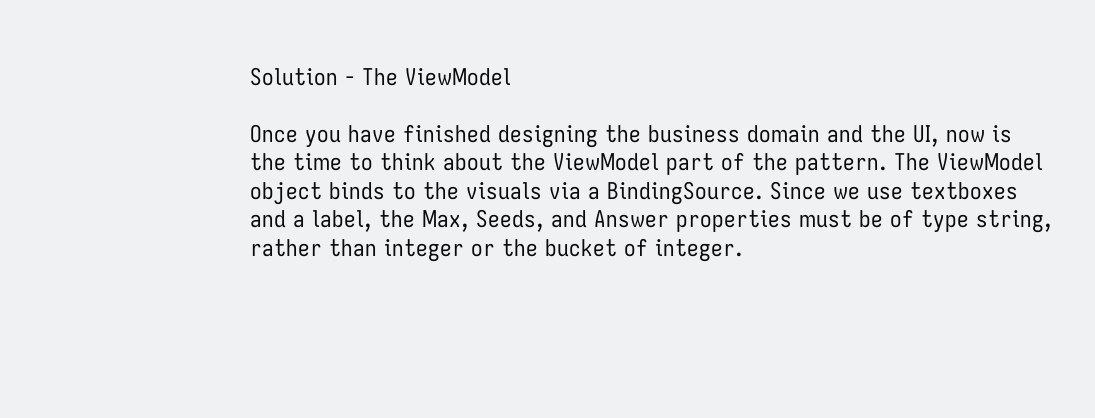Solution - The ViewModel

Once you have finished designing the business domain and the UI, now is the time to think about the ViewModel part of the pattern. The ViewModel object binds to the visuals via a BindingSource. Since we use textboxes and a label, the Max, Seeds, and Answer properties must be of type string, rather than integer or the bucket of integer.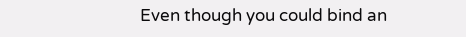Even though you could bind an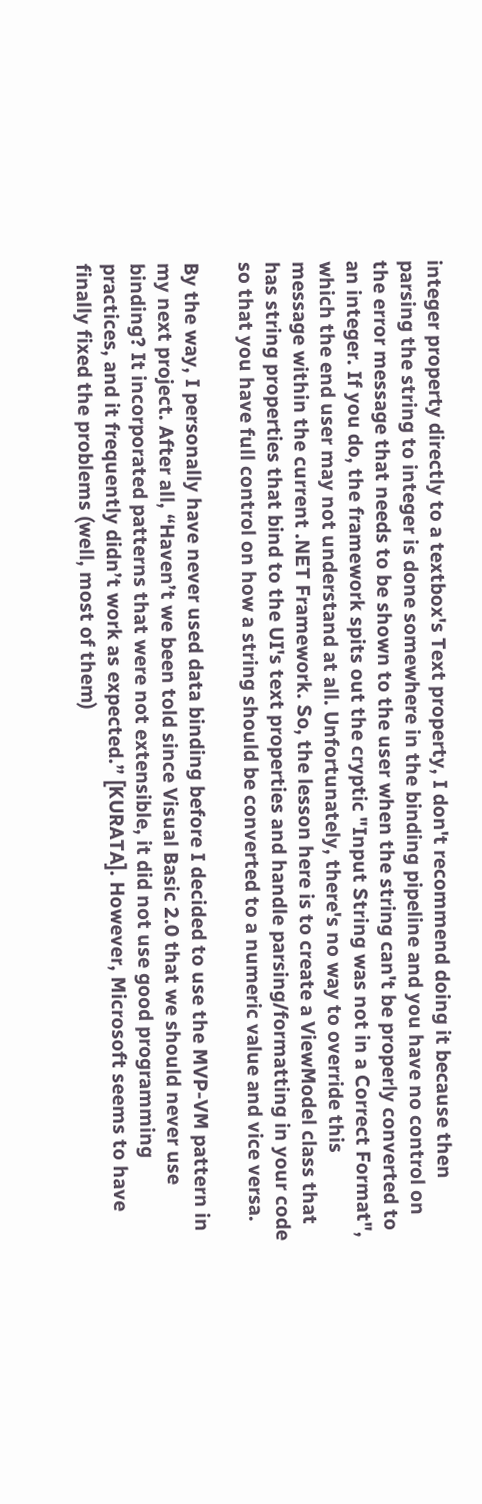integer property directly to a textbox's Text property, I don't recommend doing it because then parsing the string to integer is done somewhere in the binding pipeline and you have no control on the error message that needs to be shown to the user when the string can't be properly converted to an integer. If you do, the framework spits out the cryptic "Input String was not in a Correct Format", which the end user may not understand at all. Unfortunately, there's no way to override this message within the current .NET Framework. So, the lesson here is to create a ViewModel class that has string properties that bind to the UI's text properties and handle parsing/formatting in your code so that you have full control on how a string should be converted to a numeric value and vice versa.

By the way, I personally have never used data binding before I decided to use the MVP-VM pattern in my next project. After all, “Haven’t we been told since Visual Basic 2.0 that we should never use binding? It incorporated patterns that were not extensible, it did not use good programming practices, and it frequently didn’t work as expected.” [KURATA]. However, Microsoft seems to have finally fixed the problems (well, most of them)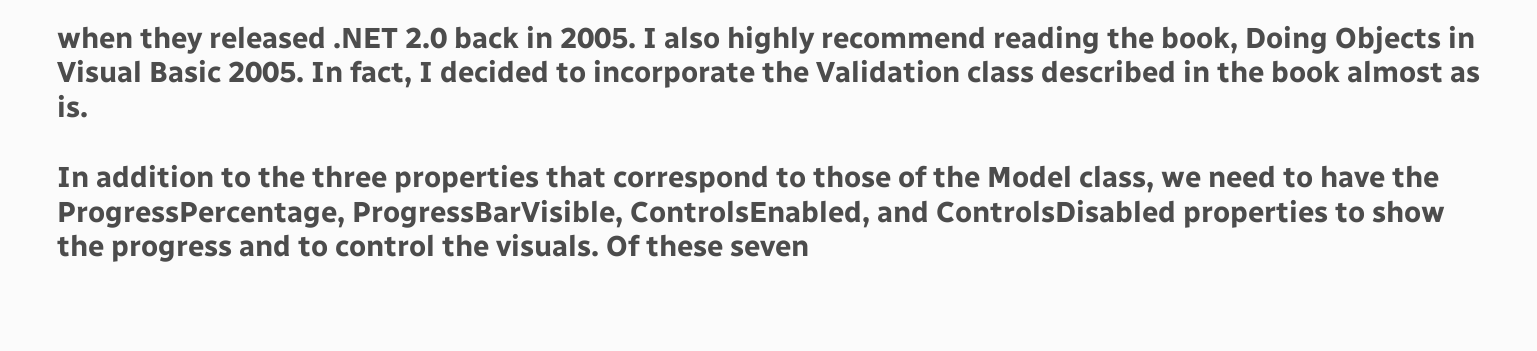when they released .NET 2.0 back in 2005. I also highly recommend reading the book, Doing Objects in Visual Basic 2005. In fact, I decided to incorporate the Validation class described in the book almost as is.

In addition to the three properties that correspond to those of the Model class, we need to have the ProgressPercentage, ProgressBarVisible, ControlsEnabled, and ControlsDisabled properties to show the progress and to control the visuals. Of these seven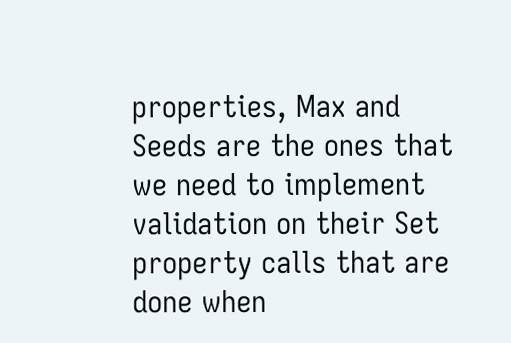properties, Max and Seeds are the ones that we need to implement validation on their Set property calls that are done when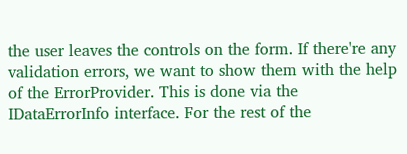the user leaves the controls on the form. If there're any validation errors, we want to show them with the help of the ErrorProvider. This is done via the IDataErrorInfo interface. For the rest of the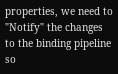properties, we need to "Notify" the changes to the binding pipeline so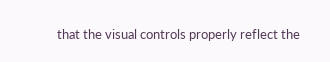that the visual controls properly reflect the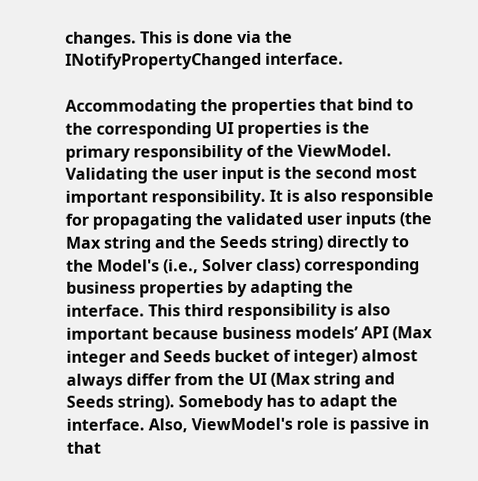changes. This is done via the INotifyPropertyChanged interface.

Accommodating the properties that bind to the corresponding UI properties is the primary responsibility of the ViewModel. Validating the user input is the second most important responsibility. It is also responsible for propagating the validated user inputs (the Max string and the Seeds string) directly to the Model's (i.e., Solver class) corresponding business properties by adapting the interface. This third responsibility is also important because business models’ API (Max integer and Seeds bucket of integer) almost always differ from the UI (Max string and Seeds string). Somebody has to adapt the interface. Also, ViewModel's role is passive in that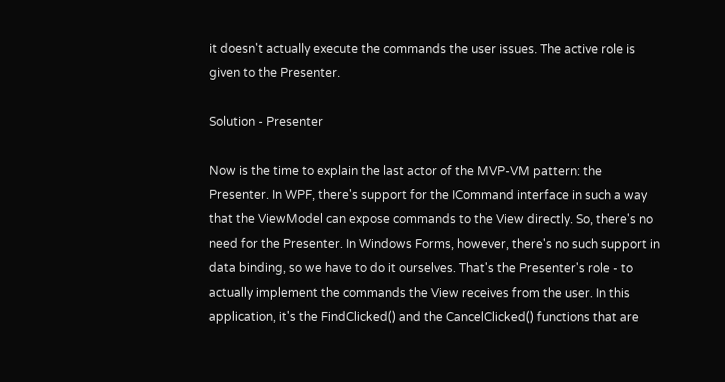it doesn't actually execute the commands the user issues. The active role is given to the Presenter.

Solution - Presenter

Now is the time to explain the last actor of the MVP-VM pattern: the Presenter. In WPF, there's support for the ICommand interface in such a way that the ViewModel can expose commands to the View directly. So, there's no need for the Presenter. In Windows Forms, however, there's no such support in data binding, so we have to do it ourselves. That's the Presenter's role - to actually implement the commands the View receives from the user. In this application, it's the FindClicked() and the CancelClicked() functions that are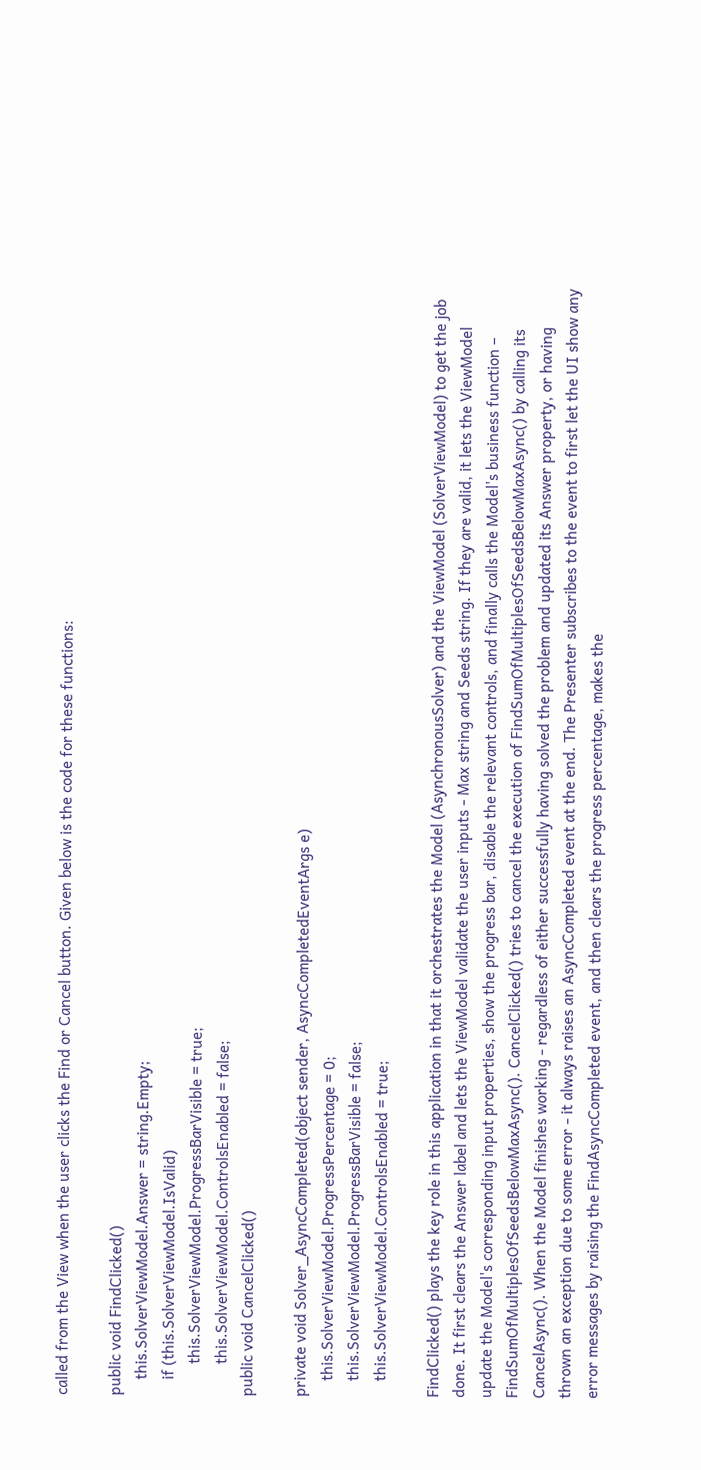called from the View when the user clicks the Find or Cancel button. Given below is the code for these functions:

public void FindClicked()
    this.SolverViewModel.Answer = string.Empty;
    if (this.SolverViewModel.IsValid)
        this.SolverViewModel.ProgressBarVisible = true;
        this.SolverViewModel.ControlsEnabled = false;
public void CancelClicked()

private void Solver_AsyncCompleted(object sender, AsyncCompletedEventArgs e)
    this.SolverViewModel.ProgressPercentage = 0;
    this.SolverViewModel.ProgressBarVisible = false;
    this.SolverViewModel.ControlsEnabled = true;

FindClicked() plays the key role in this application in that it orchestrates the Model (AsynchronousSolver) and the ViewModel (SolverViewModel) to get the job done. It first clears the Answer label and lets the ViewModel validate the user inputs - Max string and Seeds string. If they are valid, it lets the ViewModel update the Model's corresponding input properties, show the progress bar, disable the relevant controls, and finally calls the Model's business function – FindSumOfMultiplesOfSeedsBelowMaxAsync(). CancelClicked() tries to cancel the execution of FindSumOfMultiplesOfSeedsBelowMaxAsync() by calling its CancelAsync(). When the Model finishes working - regardless of either successfully having solved the problem and updated its Answer property, or having thrown an exception due to some error - it always raises an AsyncCompleted event at the end. The Presenter subscribes to the event to first let the UI show any error messages by raising the FindAsyncCompleted event, and then clears the progress percentage, makes the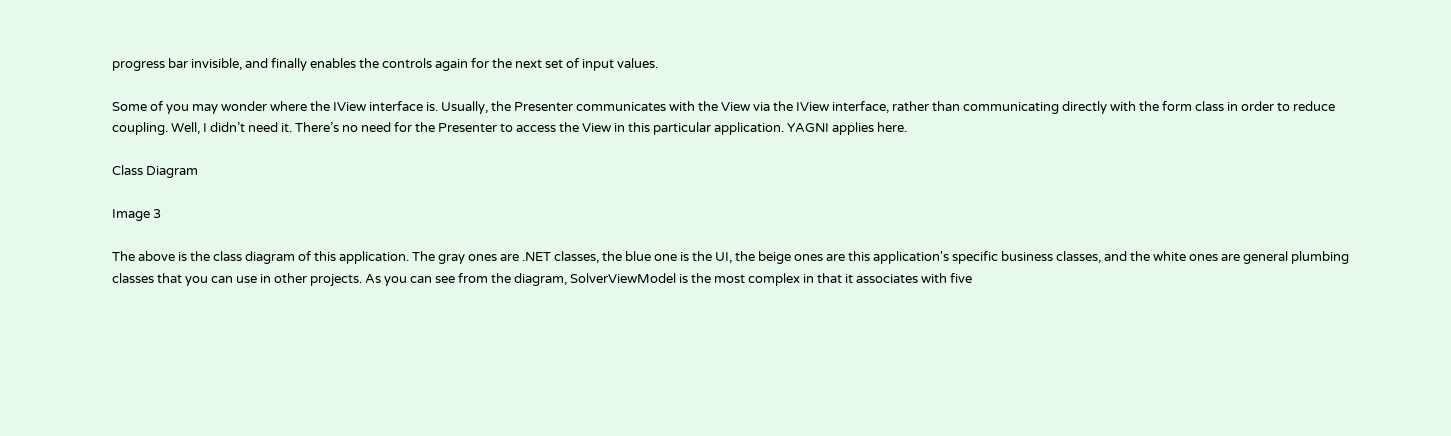progress bar invisible, and finally enables the controls again for the next set of input values.

Some of you may wonder where the IView interface is. Usually, the Presenter communicates with the View via the IView interface, rather than communicating directly with the form class in order to reduce coupling. Well, I didn’t need it. There’s no need for the Presenter to access the View in this particular application. YAGNI applies here.

Class Diagram

Image 3

The above is the class diagram of this application. The gray ones are .NET classes, the blue one is the UI, the beige ones are this application's specific business classes, and the white ones are general plumbing classes that you can use in other projects. As you can see from the diagram, SolverViewModel is the most complex in that it associates with five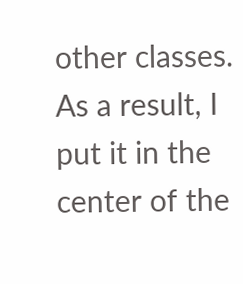other classes. As a result, I put it in the center of the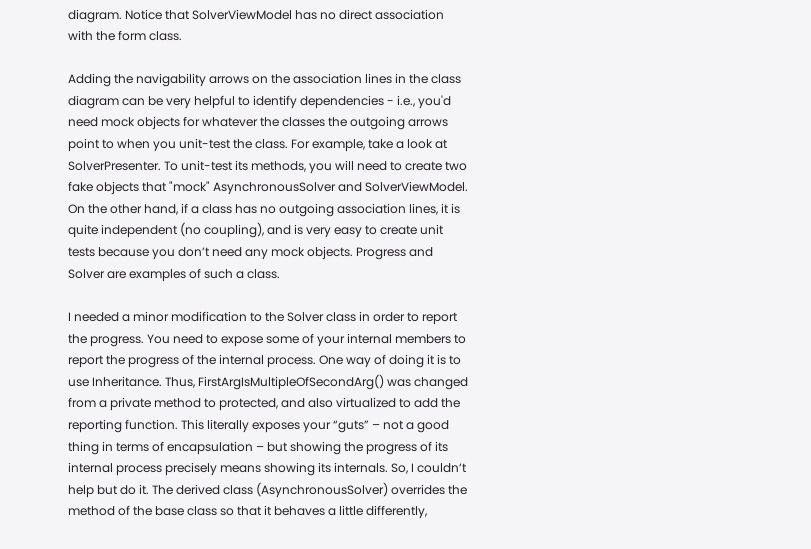diagram. Notice that SolverViewModel has no direct association with the form class.

Adding the navigability arrows on the association lines in the class diagram can be very helpful to identify dependencies - i.e., you'd need mock objects for whatever the classes the outgoing arrows point to when you unit-test the class. For example, take a look at SolverPresenter. To unit-test its methods, you will need to create two fake objects that "mock" AsynchronousSolver and SolverViewModel. On the other hand, if a class has no outgoing association lines, it is quite independent (no coupling), and is very easy to create unit tests because you don’t need any mock objects. Progress and Solver are examples of such a class.

I needed a minor modification to the Solver class in order to report the progress. You need to expose some of your internal members to report the progress of the internal process. One way of doing it is to use Inheritance. Thus, FirstArgIsMultipleOfSecondArg() was changed from a private method to protected, and also virtualized to add the reporting function. This literally exposes your “guts” – not a good thing in terms of encapsulation – but showing the progress of its internal process precisely means showing its internals. So, I couldn’t help but do it. The derived class (AsynchronousSolver) overrides the method of the base class so that it behaves a little differently,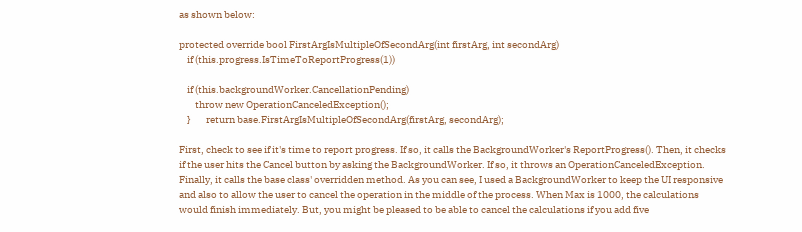as shown below:

protected override bool FirstArgIsMultipleOfSecondArg(int firstArg, int secondArg)
    if (this.progress.IsTimeToReportProgress(1))

    if (this.backgroundWorker.CancellationPending)
        throw new OperationCanceledException();
    }        return base.FirstArgIsMultipleOfSecondArg(firstArg, secondArg);

First, check to see if it's time to report progress. If so, it calls the BackgroundWorker's ReportProgress(). Then, it checks if the user hits the Cancel button by asking the BackgroundWorker. If so, it throws an OperationCanceledException. Finally, it calls the base class' overridden method. As you can see, I used a BackgroundWorker to keep the UI responsive and also to allow the user to cancel the operation in the middle of the process. When Max is 1000, the calculations would finish immediately. But, you might be pleased to be able to cancel the calculations if you add five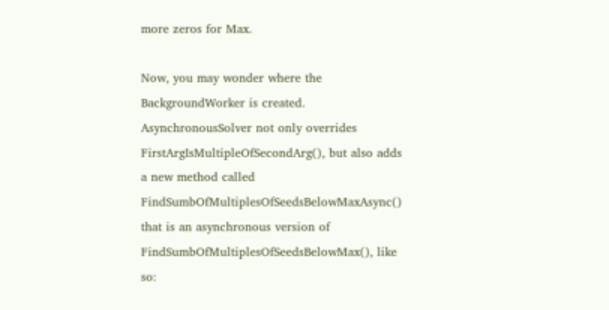more zeros for Max.

Now, you may wonder where the BackgroundWorker is created. AsynchronousSolver not only overrides FirstArgIsMultipleOfSecondArg(), but also adds a new method called FindSumbOfMultiplesOfSeedsBelowMaxAsync() that is an asynchronous version of FindSumbOfMultiplesOfSeedsBelowMax(), like so: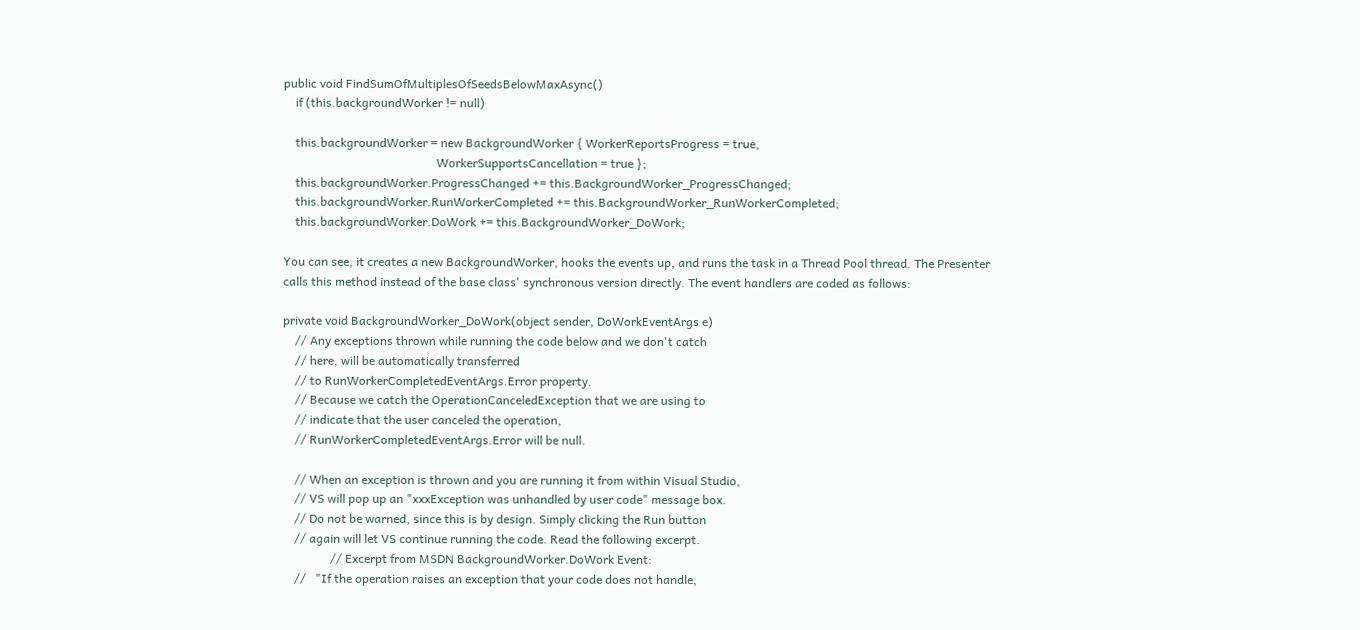public void FindSumOfMultiplesOfSeedsBelowMaxAsync()
    if (this.backgroundWorker != null)

    this.backgroundWorker = new BackgroundWorker { WorkerReportsProgress = true,
                                                   WorkerSupportsCancellation = true };
    this.backgroundWorker.ProgressChanged += this.BackgroundWorker_ProgressChanged;
    this.backgroundWorker.RunWorkerCompleted += this.BackgroundWorker_RunWorkerCompleted;
    this.backgroundWorker.DoWork += this.BackgroundWorker_DoWork;

You can see, it creates a new BackgroundWorker, hooks the events up, and runs the task in a Thread Pool thread. The Presenter calls this method instead of the base class' synchronous version directly. The event handlers are coded as follows:

private void BackgroundWorker_DoWork(object sender, DoWorkEventArgs e)
    // Any exceptions thrown while running the code below and we don't catch
    // here, will be automatically transferred
    // to RunWorkerCompletedEventArgs.Error property.
    // Because we catch the OperationCanceledException that we are using to
    // indicate that the user canceled the operation,
    // RunWorkerCompletedEventArgs.Error will be null.

    // When an exception is thrown and you are running it from within Visual Studio,
    // VS will pop up an "xxxException was unhandled by user code" message box.
    // Do not be warned, since this is by design. Simply clicking the Run button
    // again will let VS continue running the code. Read the following excerpt.
                // Excerpt from MSDN BackgroundWorker.DoWork Event:
    //   "If the operation raises an exception that your code does not handle,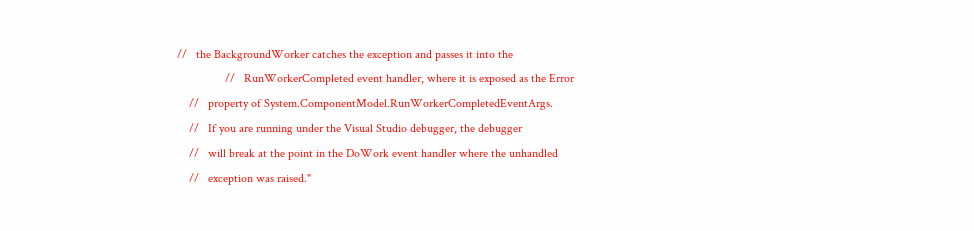//   the BackgroundWorker catches the exception and passes it into the
                //   RunWorkerCompleted event handler, where it is exposed as the Error
    //   property of System.ComponentModel.RunWorkerCompletedEventArgs.
    //   If you are running under the Visual Studio debugger, the debugger
    //   will break at the point in the DoWork event handler where the unhandled
    //   exception was raised."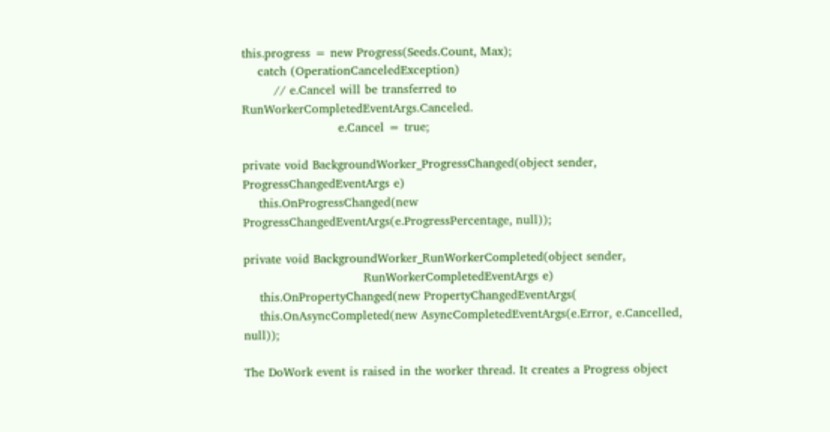this.progress = new Progress(Seeds.Count, Max);
    catch (OperationCanceledException)
        // e.Cancel will be transferred to RunWorkerCompletedEventArgs.Canceled.
                        e.Cancel = true;

private void BackgroundWorker_ProgressChanged(object sender, ProgressChangedEventArgs e)
    this.OnProgressChanged(new ProgressChangedEventArgs(e.ProgressPercentage, null));

private void BackgroundWorker_RunWorkerCompleted(object sender,
                              RunWorkerCompletedEventArgs e)
    this.OnPropertyChanged(new PropertyChangedEventArgs(
    this.OnAsyncCompleted(new AsyncCompletedEventArgs(e.Error, e.Cancelled, null));

The DoWork event is raised in the worker thread. It creates a Progress object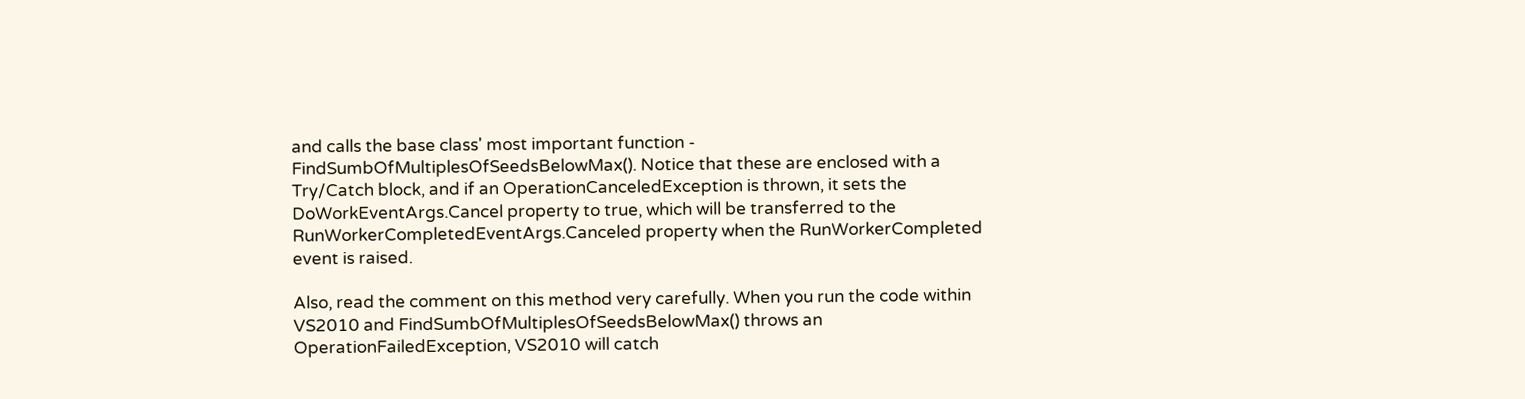and calls the base class' most important function - FindSumbOfMultiplesOfSeedsBelowMax(). Notice that these are enclosed with a Try/Catch block, and if an OperationCanceledException is thrown, it sets the DoWorkEventArgs.Cancel property to true, which will be transferred to the RunWorkerCompletedEventArgs.Canceled property when the RunWorkerCompleted event is raised.

Also, read the comment on this method very carefully. When you run the code within VS2010 and FindSumbOfMultiplesOfSeedsBelowMax() throws an OperationFailedException, VS2010 will catch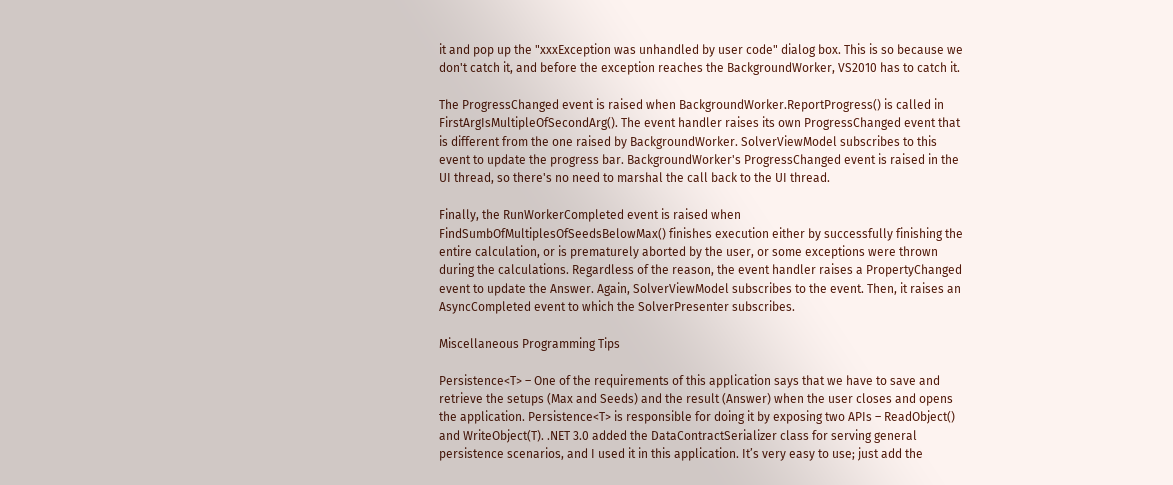it and pop up the "xxxException was unhandled by user code" dialog box. This is so because we don't catch it, and before the exception reaches the BackgroundWorker, VS2010 has to catch it.

The ProgressChanged event is raised when BackgroundWorker.ReportProgress() is called in FirstArgIsMultipleOfSecondArg(). The event handler raises its own ProgressChanged event that is different from the one raised by BackgroundWorker. SolverViewModel subscribes to this event to update the progress bar. BackgroundWorker's ProgressChanged event is raised in the UI thread, so there's no need to marshal the call back to the UI thread.

Finally, the RunWorkerCompleted event is raised when FindSumbOfMultiplesOfSeedsBelowMax() finishes execution either by successfully finishing the entire calculation, or is prematurely aborted by the user, or some exceptions were thrown during the calculations. Regardless of the reason, the event handler raises a PropertyChanged event to update the Answer. Again, SolverViewModel subscribes to the event. Then, it raises an AsyncCompleted event to which the SolverPresenter subscribes.

Miscellaneous Programming Tips

Persistence<T> – One of the requirements of this application says that we have to save and retrieve the setups (Max and Seeds) and the result (Answer) when the user closes and opens the application. Persistence<T> is responsible for doing it by exposing two APIs – ReadObject() and WriteObject(T). .NET 3.0 added the DataContractSerializer class for serving general persistence scenarios, and I used it in this application. It’s very easy to use; just add the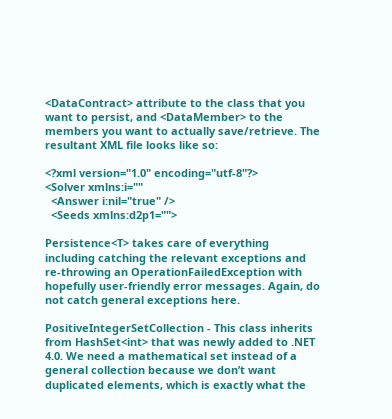<DataContract> attribute to the class that you want to persist, and <DataMember> to the members you want to actually save/retrieve. The resultant XML file looks like so:

<?xml version="1.0" encoding="utf-8"?>
<Solver xmlns:i=""
  <Answer i:nil="true" />
  <Seeds xmlns:d2p1="">

Persistence<T> takes care of everything including catching the relevant exceptions and re-throwing an OperationFailedException with hopefully user-friendly error messages. Again, do not catch general exceptions here.

PositiveIntegerSetCollection - This class inherits from HashSet<int> that was newly added to .NET 4.0. We need a mathematical set instead of a general collection because we don’t want duplicated elements, which is exactly what the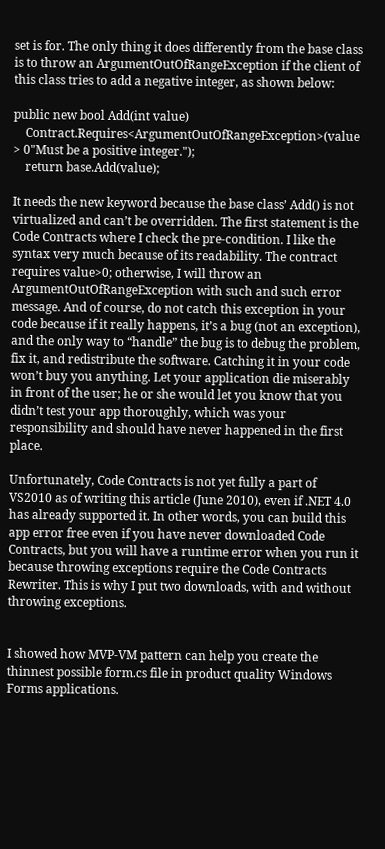set is for. The only thing it does differently from the base class is to throw an ArgumentOutOfRangeException if the client of this class tries to add a negative integer, as shown below:

public new bool Add(int value)
    Contract.Requires<ArgumentOutOfRangeException>(value > 0"Must be a positive integer.");
    return base.Add(value);

It needs the new keyword because the base class’ Add() is not virtualized and can’t be overridden. The first statement is the Code Contracts where I check the pre-condition. I like the syntax very much because of its readability. The contract requires value>0; otherwise, I will throw an ArgumentOutOfRangeException with such and such error message. And of course, do not catch this exception in your code because if it really happens, it’s a bug (not an exception), and the only way to “handle” the bug is to debug the problem, fix it, and redistribute the software. Catching it in your code won’t buy you anything. Let your application die miserably in front of the user; he or she would let you know that you didn’t test your app thoroughly, which was your responsibility and should have never happened in the first place.

Unfortunately, Code Contracts is not yet fully a part of VS2010 as of writing this article (June 2010), even if .NET 4.0 has already supported it. In other words, you can build this app error free even if you have never downloaded Code Contracts, but you will have a runtime error when you run it because throwing exceptions require the Code Contracts Rewriter. This is why I put two downloads, with and without throwing exceptions.


I showed how MVP-VM pattern can help you create the thinnest possible form.cs file in product quality Windows Forms applications.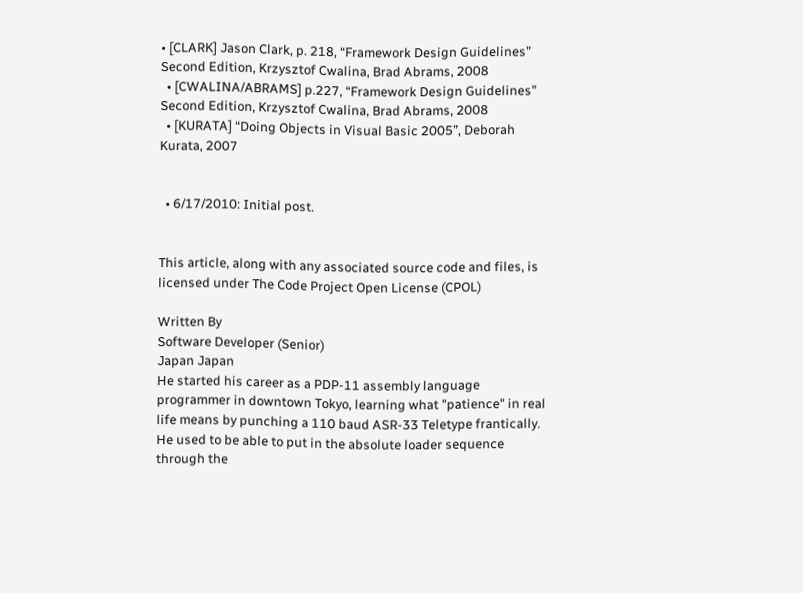• [CLARK] Jason Clark, p. 218, “Framework Design Guidelines” Second Edition, Krzysztof Cwalina, Brad Abrams, 2008
  • [CWALINA/ABRAMS] p.227, “Framework Design Guidelines” Second Edition, Krzysztof Cwalina, Brad Abrams, 2008
  • [KURATA] “Doing Objects in Visual Basic 2005”, Deborah Kurata, 2007


  • 6/17/2010: Initial post.


This article, along with any associated source code and files, is licensed under The Code Project Open License (CPOL)

Written By
Software Developer (Senior)
Japan Japan
He started his career as a PDP-11 assembly language programmer in downtown Tokyo, learning what "patience" in real life means by punching a 110 baud ASR-33 Teletype frantically. He used to be able to put in the absolute loader sequence through the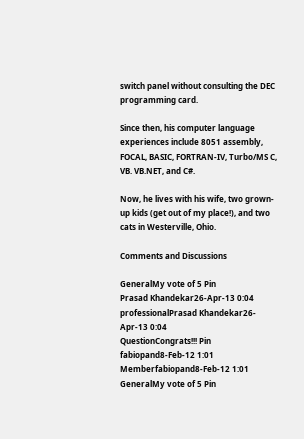switch panel without consulting the DEC programming card.

Since then, his computer language experiences include 8051 assembly, FOCAL, BASIC, FORTRAN-IV, Turbo/MS C, VB. VB.NET, and C#.

Now, he lives with his wife, two grown-up kids (get out of my place!), and two cats in Westerville, Ohio.

Comments and Discussions

GeneralMy vote of 5 Pin
Prasad Khandekar26-Apr-13 0:04
professionalPrasad Khandekar26-Apr-13 0:04
QuestionCongrats!!! Pin
fabiopand8-Feb-12 1:01
Memberfabiopand8-Feb-12 1:01
GeneralMy vote of 5 Pin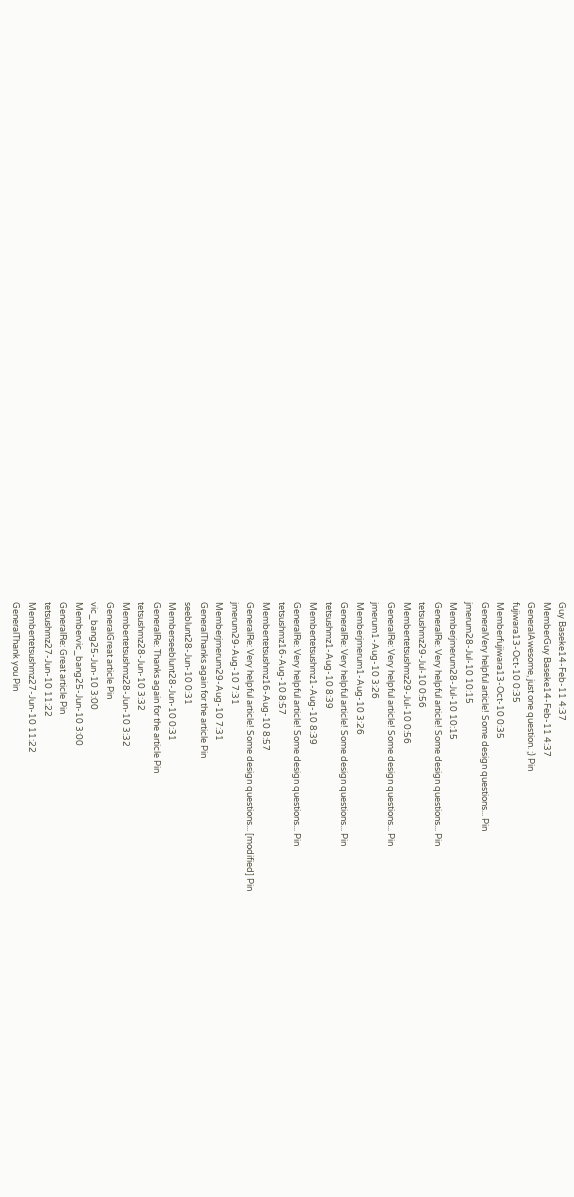Guy Baseke14-Feb-11 4:37
MemberGuy Baseke14-Feb-11 4:37
GeneralAwesome, just one question. ;) Pin
fujiwara13-Oct-10 0:35
Memberfujiwara13-Oct-10 0:35
GeneralVery helpful article! Some design questions... Pin
jmerum28-Jul-10 10:15
Memberjmerum28-Jul-10 10:15
GeneralRe: Very helpful article! Some design questions... Pin
tetsushmz29-Jul-10 0:56
Membertetsushmz29-Jul-10 0:56
GeneralRe: Very helpful article! Some design questions... Pin
jmerum1-Aug-10 3:26
Memberjmerum1-Aug-10 3:26
GeneralRe: Very helpful article! Some design questions... Pin
tetsushmz1-Aug-10 8:39
Membertetsushmz1-Aug-10 8:39
GeneralRe: Very helpful article! Some design questions... Pin
tetsushmz16-Aug-10 8:57
Membertetsushmz16-Aug-10 8:57
GeneralRe: Very helpful article! Some design questions... [modified] Pin
jmerum29-Aug-10 7:31
Memberjmerum29-Aug-10 7:31
GeneralThanks again for the article Pin
seeblunt28-Jun-10 0:31
Memberseeblunt28-Jun-10 0:31
GeneralRe: Thanks again for the article Pin
tetsushmz28-Jun-10 3:32
Membertetsushmz28-Jun-10 3:32
GeneralGreat article Pin
vic_bang25-Jun-10 3:00
Membervic_bang25-Jun-10 3:00
GeneralRe: Great article Pin
tetsushmz27-Jun-10 11:22
Membertetsushmz27-Jun-10 11:22
GeneralThank you Pin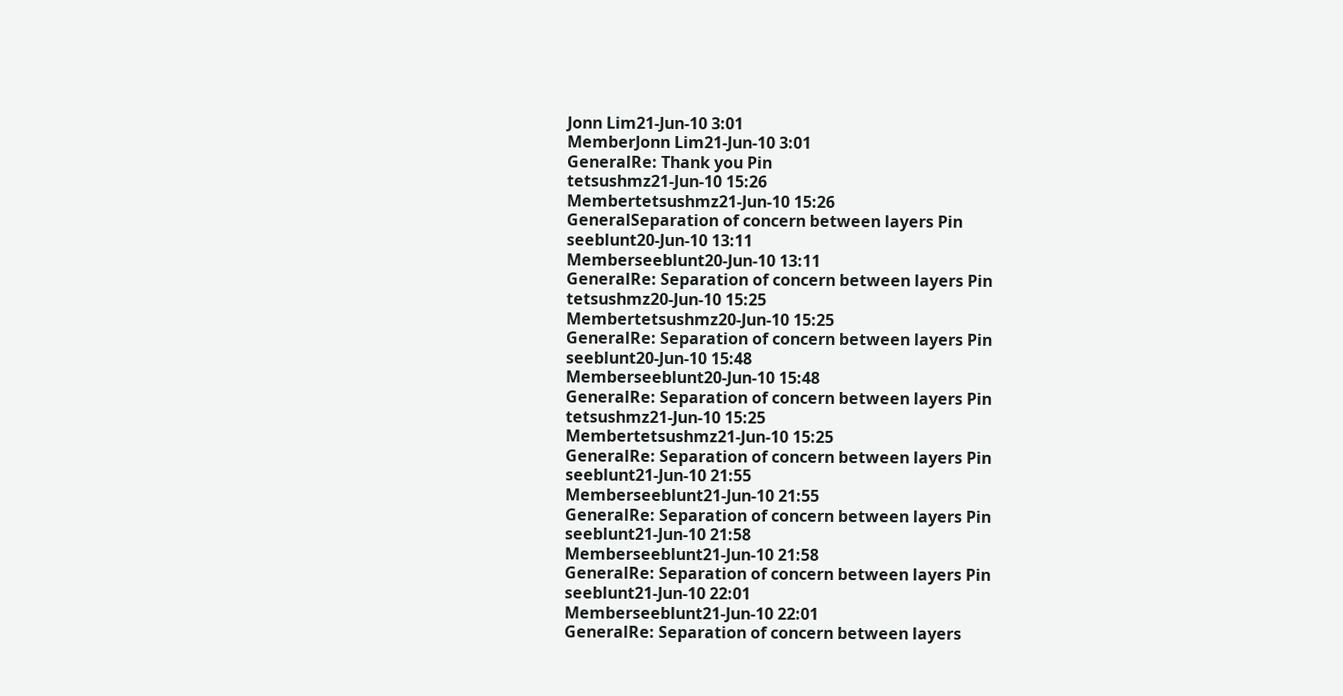Jonn Lim21-Jun-10 3:01
MemberJonn Lim21-Jun-10 3:01
GeneralRe: Thank you Pin
tetsushmz21-Jun-10 15:26
Membertetsushmz21-Jun-10 15:26
GeneralSeparation of concern between layers Pin
seeblunt20-Jun-10 13:11
Memberseeblunt20-Jun-10 13:11
GeneralRe: Separation of concern between layers Pin
tetsushmz20-Jun-10 15:25
Membertetsushmz20-Jun-10 15:25
GeneralRe: Separation of concern between layers Pin
seeblunt20-Jun-10 15:48
Memberseeblunt20-Jun-10 15:48
GeneralRe: Separation of concern between layers Pin
tetsushmz21-Jun-10 15:25
Membertetsushmz21-Jun-10 15:25
GeneralRe: Separation of concern between layers Pin
seeblunt21-Jun-10 21:55
Memberseeblunt21-Jun-10 21:55
GeneralRe: Separation of concern between layers Pin
seeblunt21-Jun-10 21:58
Memberseeblunt21-Jun-10 21:58
GeneralRe: Separation of concern between layers Pin
seeblunt21-Jun-10 22:01
Memberseeblunt21-Jun-10 22:01
GeneralRe: Separation of concern between layers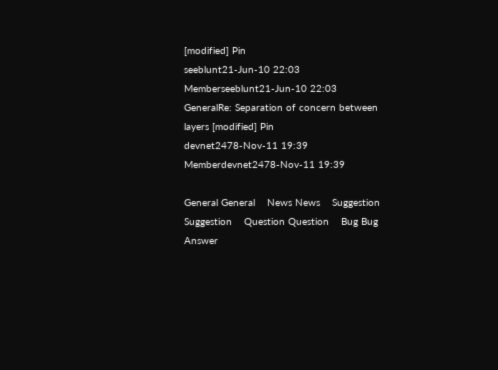[modified] Pin
seeblunt21-Jun-10 22:03
Memberseeblunt21-Jun-10 22:03
GeneralRe: Separation of concern between layers [modified] Pin
devnet2478-Nov-11 19:39
Memberdevnet2478-Nov-11 19:39

General General    News News    Suggestion Suggestion    Question Question    Bug Bug    Answer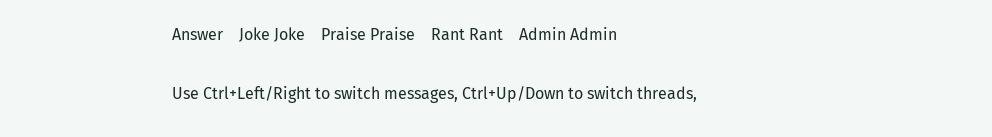Answer    Joke Joke    Praise Praise    Rant Rant    Admin Admin

Use Ctrl+Left/Right to switch messages, Ctrl+Up/Down to switch threads,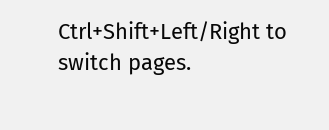Ctrl+Shift+Left/Right to switch pages.